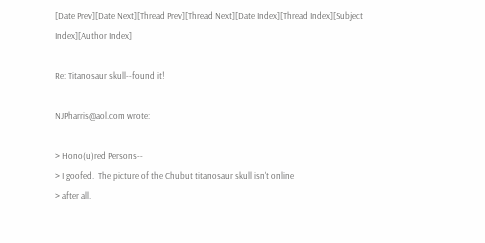[Date Prev][Date Next][Thread Prev][Thread Next][Date Index][Thread Index][Subject Index][Author Index]

Re: Titanosaur skull--found it!

NJPharris@aol.com wrote:

> Hono(u)red Persons--
> I goofed.  The picture of the Chubut titanosaur skull isn't online
> after all.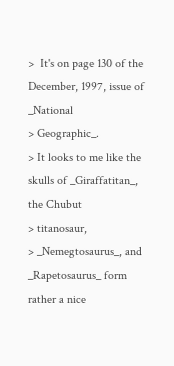>  It's on page 130 of the December, 1997, issue of _National
> Geographic_.
> It looks to me like the skulls of _Giraffatitan_, the Chubut
> titanosaur,
> _Nemegtosaurus_, and _Rapetosaurus_ form rather a nice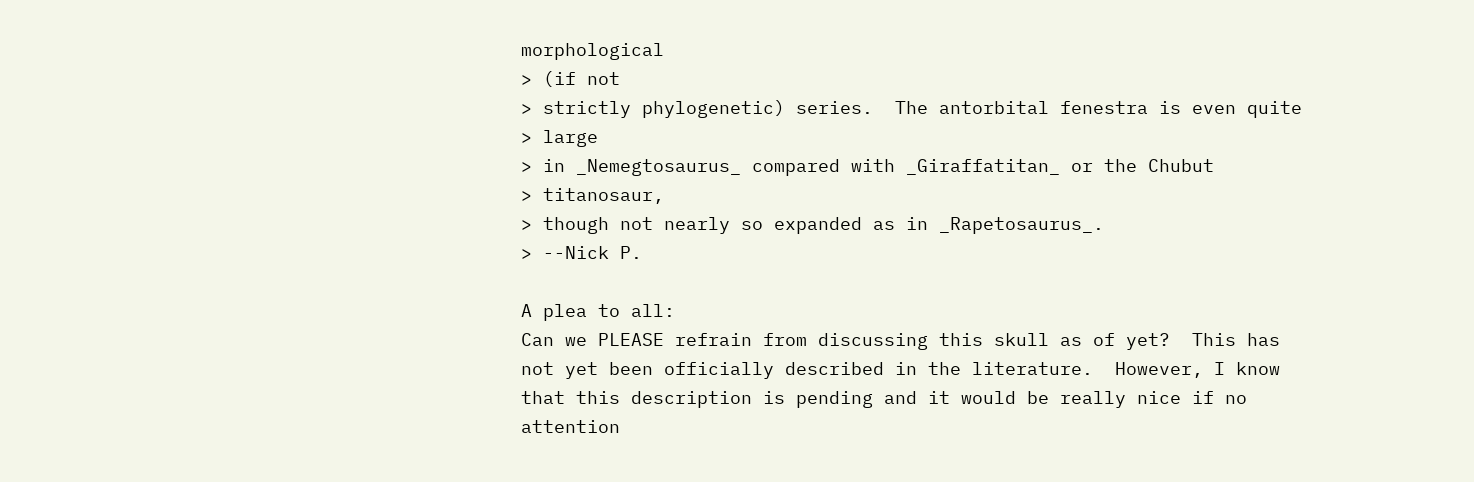morphological
> (if not
> strictly phylogenetic) series.  The antorbital fenestra is even quite
> large
> in _Nemegtosaurus_ compared with _Giraffatitan_ or the Chubut
> titanosaur,
> though not nearly so expanded as in _Rapetosaurus_.
> --Nick P.

A plea to all:
Can we PLEASE refrain from discussing this skull as of yet?  This has
not yet been officially described in the literature.  However, I know
that this description is pending and it would be really nice if no
attention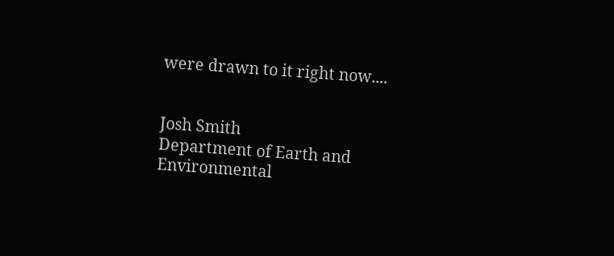were drawn to it right now....


Josh Smith
Department of Earth and Environmental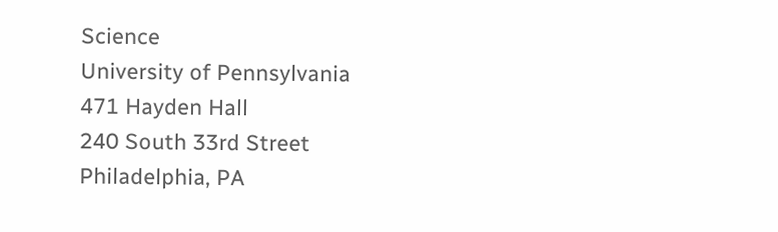Science
University of Pennsylvania
471 Hayden Hall
240 South 33rd Street
Philadelphia, PA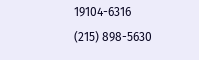19104-6316
(215) 898-5630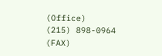(Office)
(215) 898-0964 (FAX)